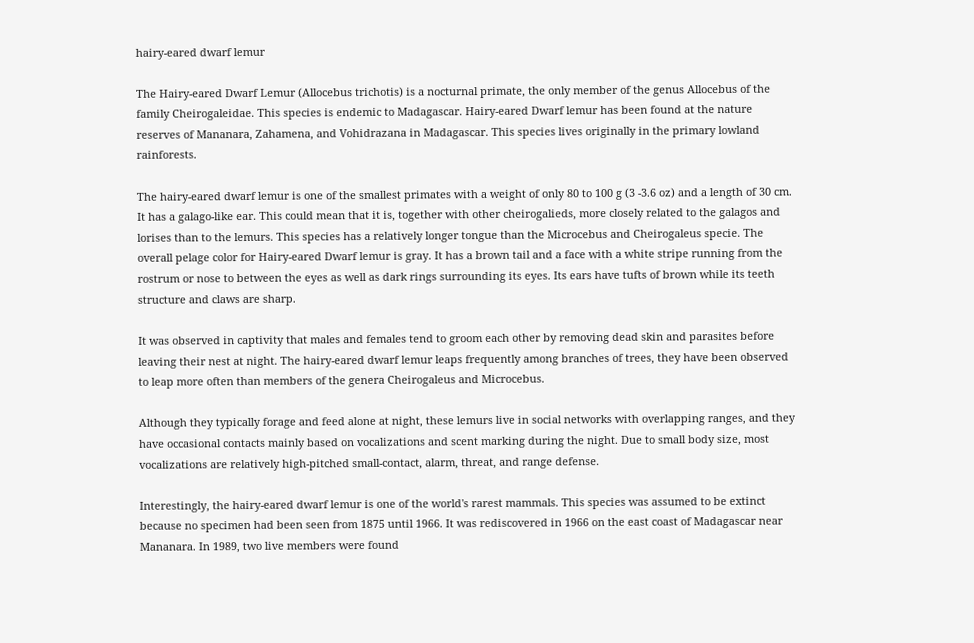hairy-eared dwarf lemur

The Hairy-eared Dwarf Lemur (Allocebus trichotis) is a nocturnal primate, the only member of the genus Allocebus of the family Cheirogaleidae. This species is endemic to Madagascar. Hairy-eared Dwarf lemur has been found at the nature reserves of Mananara, Zahamena, and Vohidrazana in Madagascar. This species lives originally in the primary lowland rainforests.

The hairy-eared dwarf lemur is one of the smallest primates with a weight of only 80 to 100 g (3 -3.6 oz) and a length of 30 cm. It has a galago-like ear. This could mean that it is, together with other cheirogalieds, more closely related to the galagos and lorises than to the lemurs. This species has a relatively longer tongue than the Microcebus and Cheirogaleus specie. The overall pelage color for Hairy-eared Dwarf lemur is gray. It has a brown tail and a face with a white stripe running from the rostrum or nose to between the eyes as well as dark rings surrounding its eyes. Its ears have tufts of brown while its teeth structure and claws are sharp.

It was observed in captivity that males and females tend to groom each other by removing dead skin and parasites before leaving their nest at night. The hairy-eared dwarf lemur leaps frequently among branches of trees, they have been observed to leap more often than members of the genera Cheirogaleus and Microcebus.

Although they typically forage and feed alone at night, these lemurs live in social networks with overlapping ranges, and they have occasional contacts mainly based on vocalizations and scent marking during the night. Due to small body size, most vocalizations are relatively high-pitched small-contact, alarm, threat, and range defense.

Interestingly, the hairy-eared dwarf lemur is one of the world's rarest mammals. This species was assumed to be extinct because no specimen had been seen from 1875 until 1966. It was rediscovered in 1966 on the east coast of Madagascar near Mananara. In 1989, two live members were found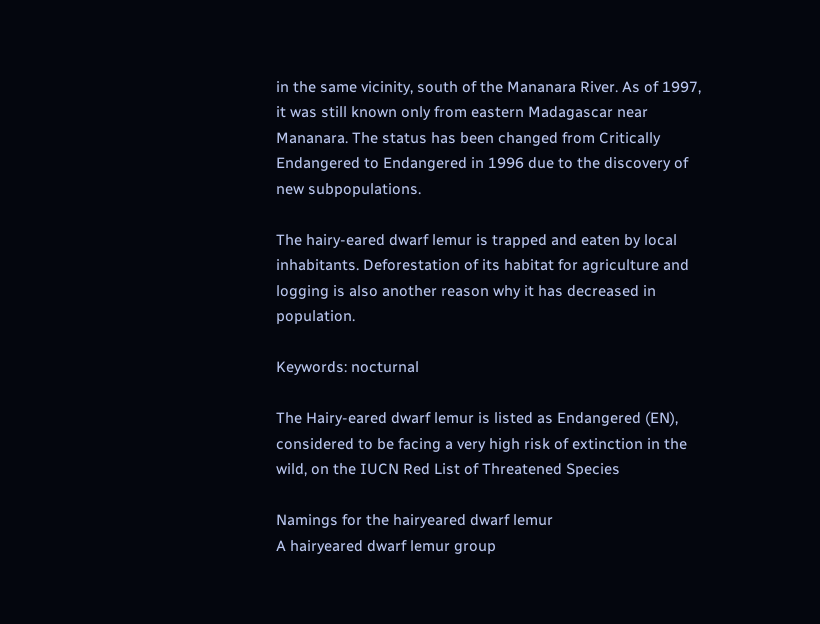in the same vicinity, south of the Mananara River. As of 1997, it was still known only from eastern Madagascar near Mananara. The status has been changed from Critically Endangered to Endangered in 1996 due to the discovery of new subpopulations.

The hairy-eared dwarf lemur is trapped and eaten by local inhabitants. Deforestation of its habitat for agriculture and logging is also another reason why it has decreased in population.

Keywords: nocturnal

The Hairy-eared dwarf lemur is listed as Endangered (EN), considered to be facing a very high risk of extinction in the wild, on the IUCN Red List of Threatened Species

Namings for the hairyeared dwarf lemur
A hairyeared dwarf lemur group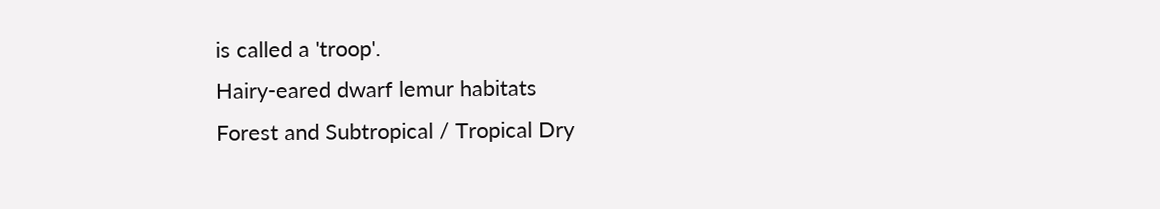is called a 'troop'.
Hairy-eared dwarf lemur habitats
Forest and Subtropical / Tropical Dry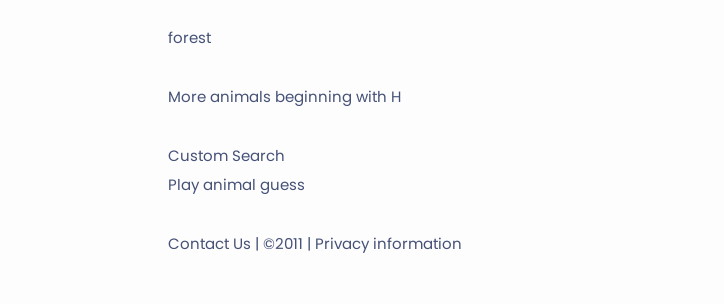forest

More animals beginning with H

Custom Search
Play animal guess

Contact Us | ©2011 | Privacy information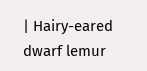| Hairy-eared dwarf lemur